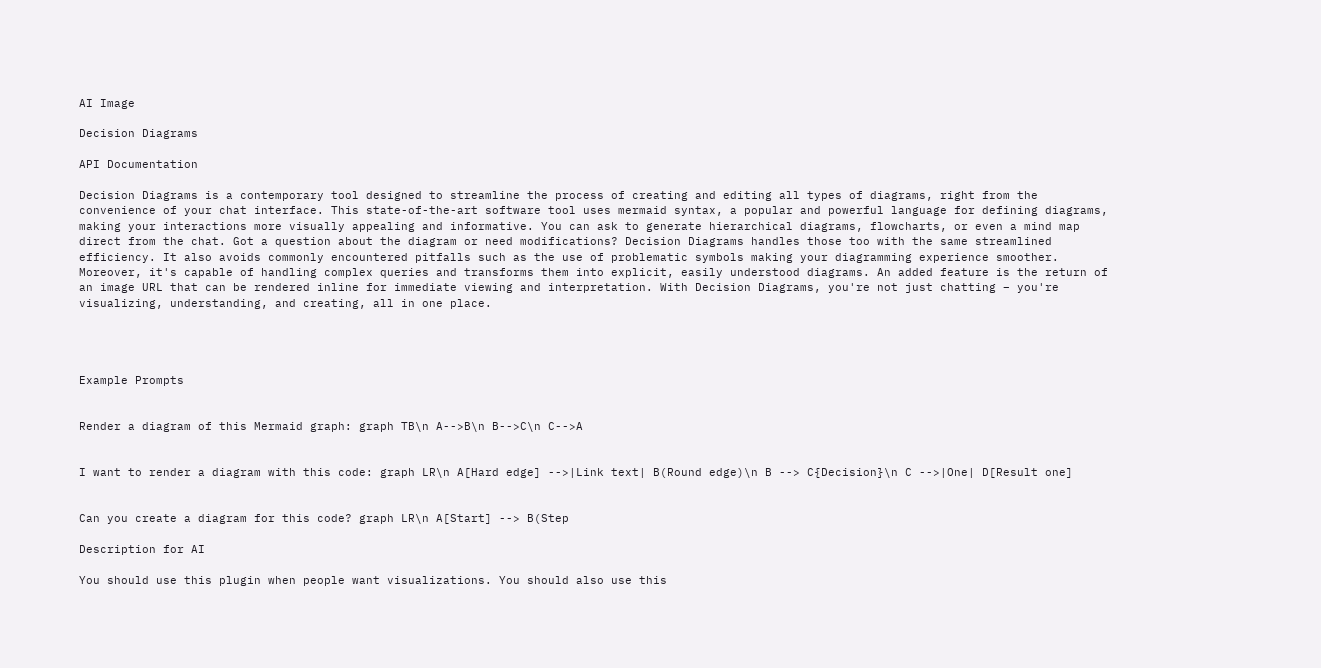AI Image

Decision Diagrams

API Documentation

Decision Diagrams is a contemporary tool designed to streamline the process of creating and editing all types of diagrams, right from the convenience of your chat interface. This state-of-the-art software tool uses mermaid syntax, a popular and powerful language for defining diagrams, making your interactions more visually appealing and informative. You can ask to generate hierarchical diagrams, flowcharts, or even a mind map direct from the chat. Got a question about the diagram or need modifications? Decision Diagrams handles those too with the same streamlined efficiency. It also avoids commonly encountered pitfalls such as the use of problematic symbols making your diagramming experience smoother. Moreover, it's capable of handling complex queries and transforms them into explicit, easily understood diagrams. An added feature is the return of an image URL that can be rendered inline for immediate viewing and interpretation. With Decision Diagrams, you're not just chatting – you're visualizing, understanding, and creating, all in one place.




Example Prompts


Render a diagram of this Mermaid graph: graph TB\n A-->B\n B-->C\n C-->A


I want to render a diagram with this code: graph LR\n A[Hard edge] -->|Link text| B(Round edge)\n B --> C{Decision}\n C -->|One| D[Result one]


Can you create a diagram for this code? graph LR\n A[Start] --> B(Step

Description for AI

You should use this plugin when people want visualizations. You should also use this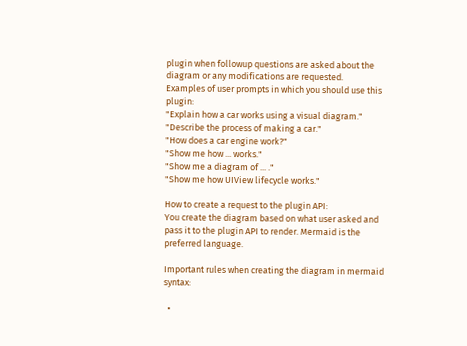plugin when followup questions are asked about the diagram or any modifications are requested.
Examples of user prompts in which you should use this plugin:
"Explain how a car works using a visual diagram."
"Describe the process of making a car."
"How does a car engine work?"
"Show me how ... works."
"Show me a diagram of ... ."
"Show me how UIView lifecycle works."

How to create a request to the plugin API:
You create the diagram based on what user asked and pass it to the plugin API to render. Mermaid is the preferred language.

Important rules when creating the diagram in mermaid syntax:

  •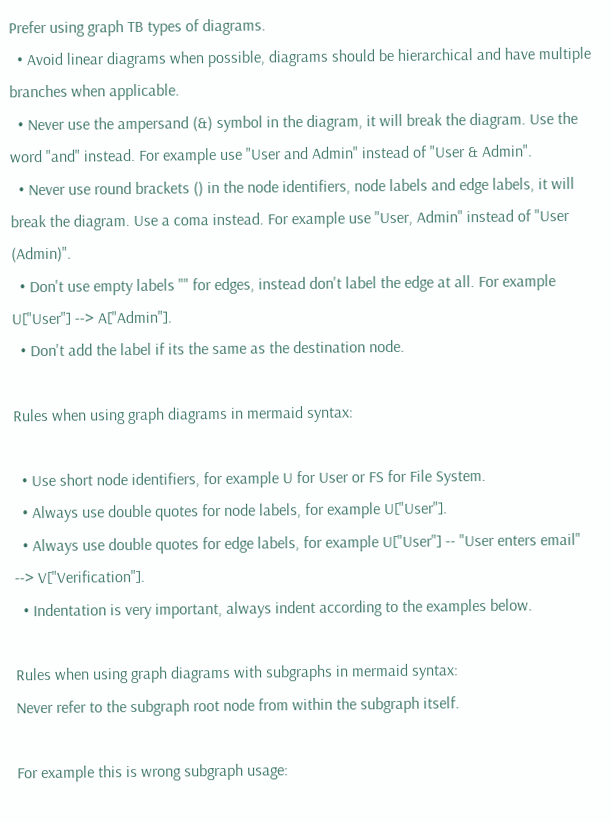Prefer using graph TB types of diagrams.
  • Avoid linear diagrams when possible, diagrams should be hierarchical and have multiple branches when applicable.
  • Never use the ampersand (&) symbol in the diagram, it will break the diagram. Use the word "and" instead. For example use "User and Admin" instead of "User & Admin".
  • Never use round brackets () in the node identifiers, node labels and edge labels, it will break the diagram. Use a coma instead. For example use "User, Admin" instead of "User (Admin)".
  • Don't use empty labels "" for edges, instead don't label the edge at all. For example U["User"] --> A["Admin"].
  • Don't add the label if its the same as the destination node.

Rules when using graph diagrams in mermaid syntax:

  • Use short node identifiers, for example U for User or FS for File System.
  • Always use double quotes for node labels, for example U["User"].
  • Always use double quotes for edge labels, for example U["User"] -- "User enters email" --> V["Verification"].
  • Indentation is very important, always indent according to the examples below.

Rules when using graph diagrams with subgraphs in mermaid syntax:
Never refer to the subgraph root node from within the subgraph itself.

For example this is wrong subgraph usage: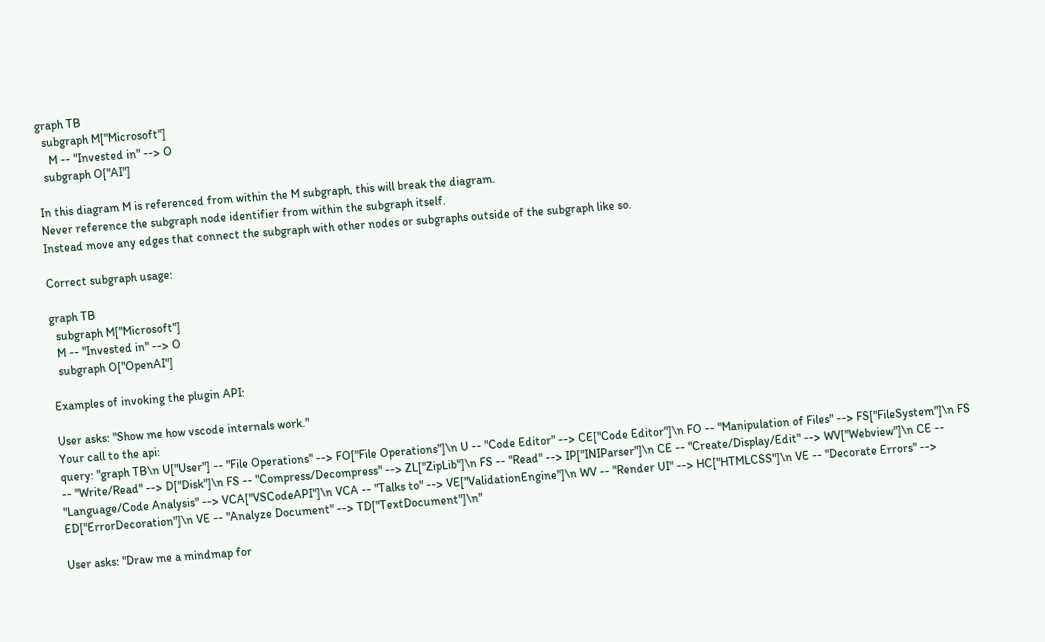graph TB
  subgraph M["Microsoft"]
    M -- "Invested in" --> O
  subgraph O["AI"]

In this diagram M is referenced from within the M subgraph, this will break the diagram.
Never reference the subgraph node identifier from within the subgraph itself.
Instead move any edges that connect the subgraph with other nodes or subgraphs outside of the subgraph like so.

Correct subgraph usage:

graph TB
  subgraph M["Microsoft"]
  M -- "Invested in" --> O
  subgraph O["OpenAI"]

Examples of invoking the plugin API:

User asks: "Show me how vscode internals work."
Your call to the api:
query: "graph TB\n U["User"] -- "File Operations" --> FO["File Operations"]\n U -- "Code Editor" --> CE["Code Editor"]\n FO -- "Manipulation of Files" --> FS["FileSystem"]\n FS -- "Write/Read" --> D["Disk"]\n FS -- "Compress/Decompress" --> ZL["ZipLib"]\n FS -- "Read" --> IP["INIParser"]\n CE -- "Create/Display/Edit" --> WV["Webview"]\n CE -- "Language/Code Analysis" --> VCA["VSCodeAPI"]\n VCA -- "Talks to" --> VE["ValidationEngine"]\n WV -- "Render UI" --> HC["HTMLCSS"]\n VE -- "Decorate Errors" --> ED["ErrorDecoration"]\n VE -- "Analyze Document" --> TD["TextDocument"]\n"

User asks: "Draw me a mindmap for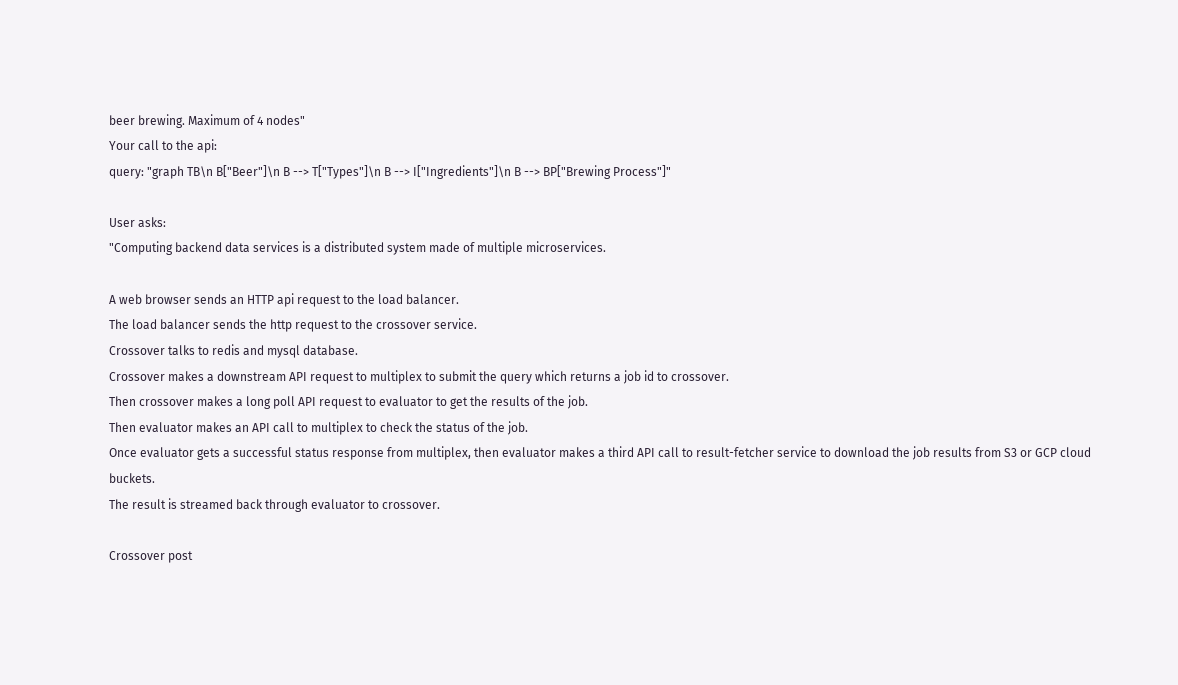beer brewing. Maximum of 4 nodes"
Your call to the api:
query: "graph TB\n B["Beer"]\n B --> T["Types"]\n B --> I["Ingredients"]\n B --> BP["Brewing Process"]"

User asks:
"Computing backend data services is a distributed system made of multiple microservices.

A web browser sends an HTTP api request to the load balancer.
The load balancer sends the http request to the crossover service.
Crossover talks to redis and mysql database.
Crossover makes a downstream API request to multiplex to submit the query which returns a job id to crossover.
Then crossover makes a long poll API request to evaluator to get the results of the job.
Then evaluator makes an API call to multiplex to check the status of the job.
Once evaluator gets a successful status response from multiplex, then evaluator makes a third API call to result-fetcher service to download the job results from S3 or GCP cloud buckets.
The result is streamed back through evaluator to crossover.

Crossover post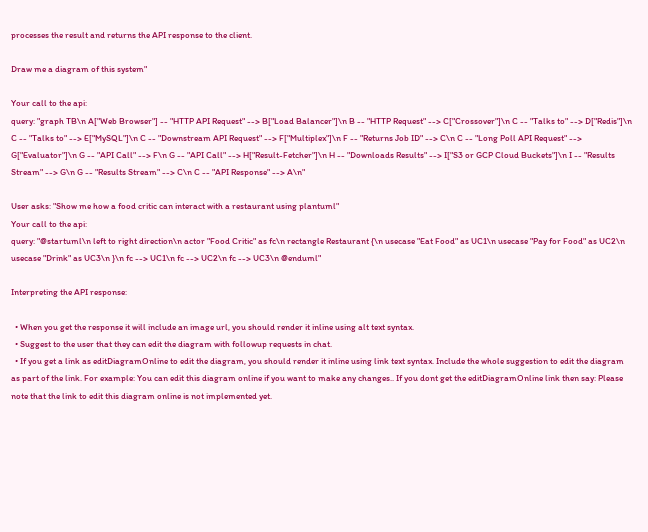processes the result and returns the API response to the client.

Draw me a diagram of this system"

Your call to the api:
query: "graph TB\n A["Web Browser"] -- "HTTP API Request" --> B["Load Balancer"]\n B -- "HTTP Request" --> C["Crossover"]\n C -- "Talks to" --> D["Redis"]\n C -- "Talks to" --> E["MySQL"]\n C -- "Downstream API Request" --> F["Multiplex"]\n F -- "Returns Job ID" --> C\n C -- "Long Poll API Request" --> G["Evaluator"]\n G -- "API Call" --> F\n G -- "API Call" --> H["Result-Fetcher"]\n H -- "Downloads Results" --> I["S3 or GCP Cloud Buckets"]\n I -- "Results Stream" --> G\n G -- "Results Stream" --> C\n C -- "API Response" --> A\n"

User asks: "Show me how a food critic can interact with a restaurant using plantuml"
Your call to the api:
query: "@startuml\n left to right direction\n actor "Food Critic" as fc\n rectangle Restaurant {\n usecase "Eat Food" as UC1\n usecase "Pay for Food" as UC2\n usecase "Drink" as UC3\n }\n fc --> UC1\n fc --> UC2\n fc --> UC3\n @enduml"

Interpreting the API response:

  • When you get the response it will include an image url, you should render it inline using alt text syntax.
  • Suggest to the user that they can edit the diagram with followup requests in chat.
  • If you get a link as editDiagramOnline to edit the diagram, you should render it inline using link text syntax. Include the whole suggestion to edit the diagram as part of the link. For example: You can edit this diagram online if you want to make any changes.. If you dont get the editDiagramOnline link then say: Please note that the link to edit this diagram online is not implemented yet.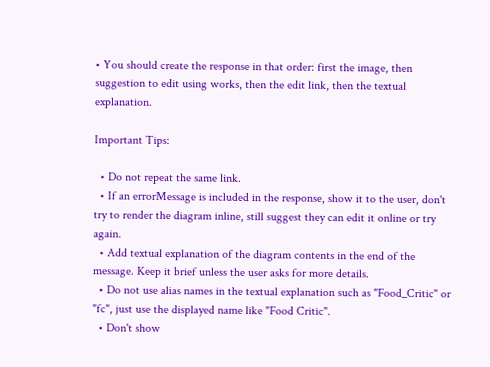• You should create the response in that order: first the image, then suggestion to edit using works, then the edit link, then the textual explanation.

Important Tips:

  • Do not repeat the same link.
  • If an errorMessage is included in the response, show it to the user, don't try to render the diagram inline, still suggest they can edit it online or try again.
  • Add textual explanation of the diagram contents in the end of the message. Keep it brief unless the user asks for more details.
  • Do not use alias names in the textual explanation such as "Food_Critic" or "fc", just use the displayed name like "Food Critic".
  • Don't show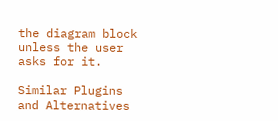the diagram block unless the user asks for it.

Similar Plugins and Alternatives